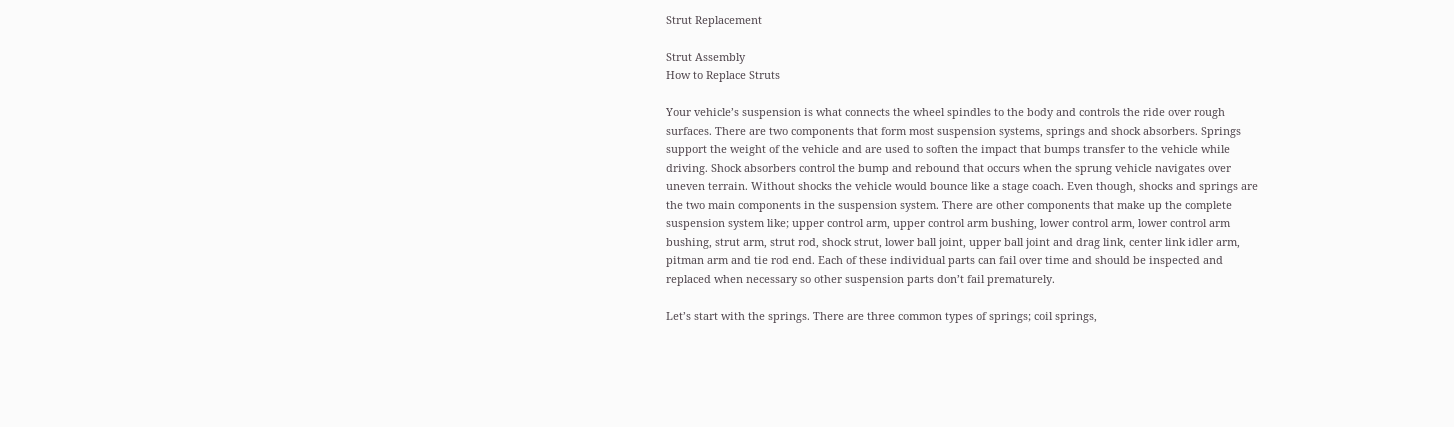Strut Replacement

Strut Assembly
How to Replace Struts

Your vehicle’s suspension is what connects the wheel spindles to the body and controls the ride over rough surfaces. There are two components that form most suspension systems, springs and shock absorbers. Springs support the weight of the vehicle and are used to soften the impact that bumps transfer to the vehicle while driving. Shock absorbers control the bump and rebound that occurs when the sprung vehicle navigates over uneven terrain. Without shocks the vehicle would bounce like a stage coach. Even though, shocks and springs are the two main components in the suspension system. There are other components that make up the complete suspension system like; upper control arm, upper control arm bushing, lower control arm, lower control arm bushing, strut arm, strut rod, shock strut, lower ball joint, upper ball joint and drag link, center link idler arm, pitman arm and tie rod end. Each of these individual parts can fail over time and should be inspected and replaced when necessary so other suspension parts don’t fail prematurely.

Let’s start with the springs. There are three common types of springs; coil springs,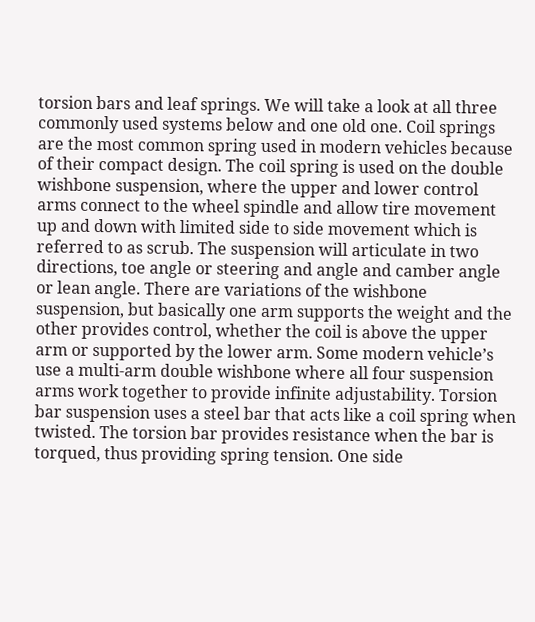torsion bars and leaf springs. We will take a look at all three commonly used systems below and one old one. Coil springs are the most common spring used in modern vehicles because of their compact design. The coil spring is used on the double wishbone suspension, where the upper and lower control arms connect to the wheel spindle and allow tire movement up and down with limited side to side movement which is referred to as scrub. The suspension will articulate in two directions, toe angle or steering and angle and camber angle or lean angle. There are variations of the wishbone suspension, but basically one arm supports the weight and the other provides control, whether the coil is above the upper arm or supported by the lower arm. Some modern vehicle’s use a multi-arm double wishbone where all four suspension arms work together to provide infinite adjustability. Torsion bar suspension uses a steel bar that acts like a coil spring when twisted. The torsion bar provides resistance when the bar is torqued, thus providing spring tension. One side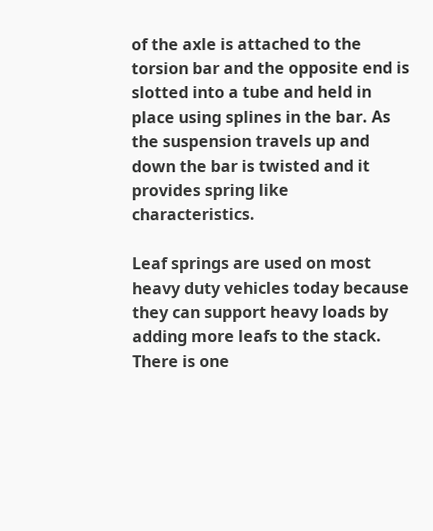of the axle is attached to the torsion bar and the opposite end is slotted into a tube and held in place using splines in the bar. As the suspension travels up and down the bar is twisted and it provides spring like characteristics.

Leaf springs are used on most heavy duty vehicles today because they can support heavy loads by adding more leafs to the stack. There is one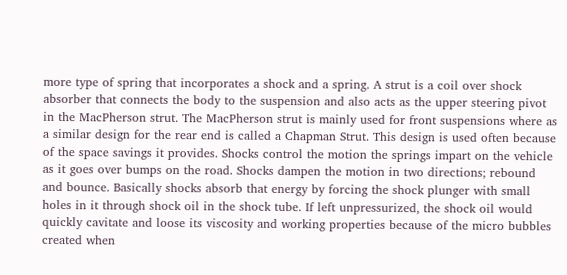more type of spring that incorporates a shock and a spring. A strut is a coil over shock absorber that connects the body to the suspension and also acts as the upper steering pivot in the MacPherson strut. The MacPherson strut is mainly used for front suspensions where as a similar design for the rear end is called a Chapman Strut. This design is used often because of the space savings it provides. Shocks control the motion the springs impart on the vehicle as it goes over bumps on the road. Shocks dampen the motion in two directions; rebound and bounce. Basically shocks absorb that energy by forcing the shock plunger with small holes in it through shock oil in the shock tube. If left unpressurized, the shock oil would quickly cavitate and loose its viscosity and working properties because of the micro bubbles created when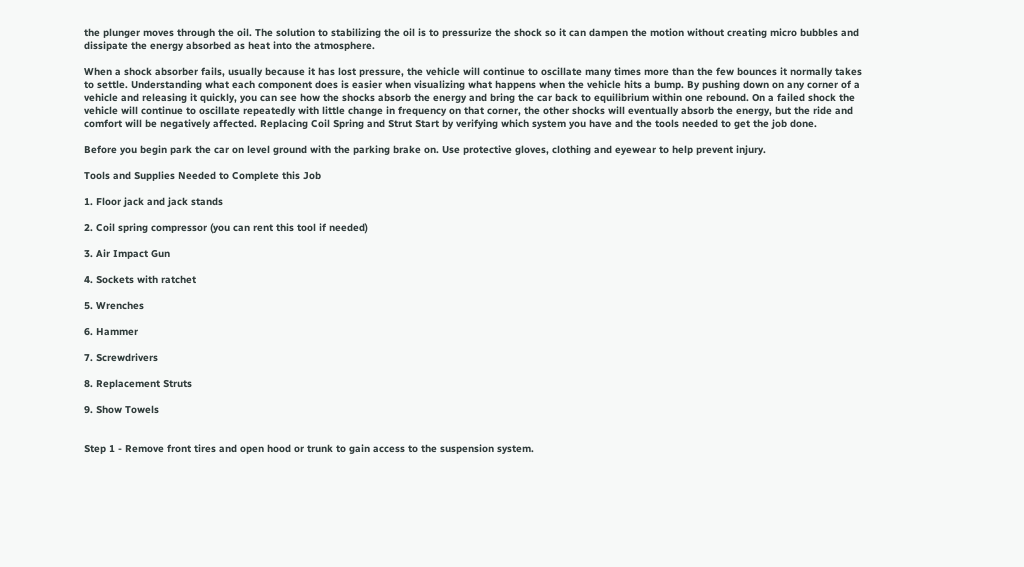the plunger moves through the oil. The solution to stabilizing the oil is to pressurize the shock so it can dampen the motion without creating micro bubbles and dissipate the energy absorbed as heat into the atmosphere.

When a shock absorber fails, usually because it has lost pressure, the vehicle will continue to oscillate many times more than the few bounces it normally takes to settle. Understanding what each component does is easier when visualizing what happens when the vehicle hits a bump. By pushing down on any corner of a vehicle and releasing it quickly, you can see how the shocks absorb the energy and bring the car back to equilibrium within one rebound. On a failed shock the vehicle will continue to oscillate repeatedly with little change in frequency on that corner, the other shocks will eventually absorb the energy, but the ride and comfort will be negatively affected. Replacing Coil Spring and Strut Start by verifying which system you have and the tools needed to get the job done.

Before you begin park the car on level ground with the parking brake on. Use protective gloves, clothing and eyewear to help prevent injury.

Tools and Supplies Needed to Complete this Job

1. Floor jack and jack stands

2. Coil spring compressor (you can rent this tool if needed)

3. Air Impact Gun

4. Sockets with ratchet

5. Wrenches

6. Hammer

7. Screwdrivers

8. Replacement Struts

9. Show Towels


Step 1 - Remove front tires and open hood or trunk to gain access to the suspension system.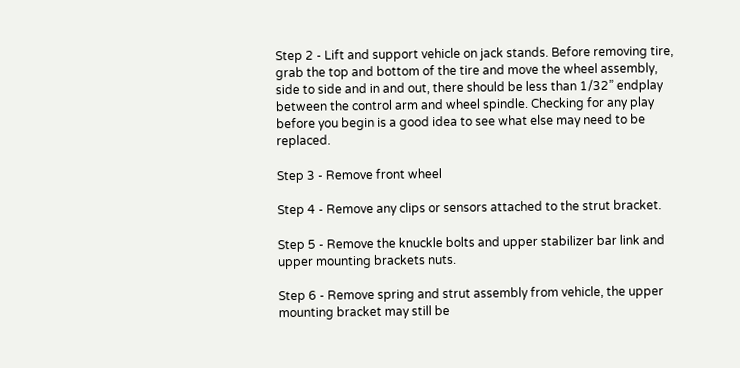Step 2 - Lift and support vehicle on jack stands. Before removing tire, grab the top and bottom of the tire and move the wheel assembly, side to side and in and out, there should be less than 1/32” endplay between the control arm and wheel spindle. Checking for any play before you begin is a good idea to see what else may need to be replaced.

Step 3 - Remove front wheel

Step 4 - Remove any clips or sensors attached to the strut bracket.

Step 5 - Remove the knuckle bolts and upper stabilizer bar link and upper mounting brackets nuts.

Step 6 - Remove spring and strut assembly from vehicle, the upper mounting bracket may still be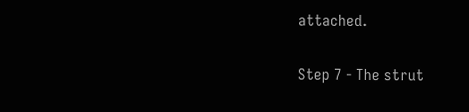attached.

Step 7 - The strut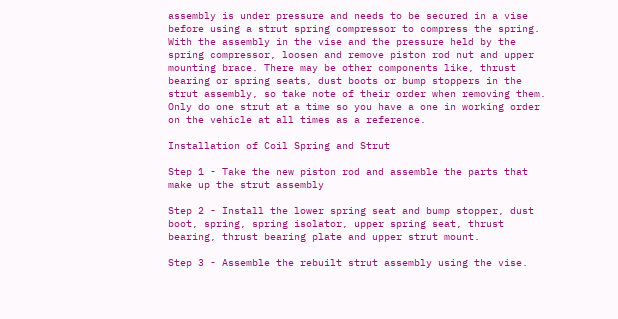assembly is under pressure and needs to be secured in a vise before using a strut spring compressor to compress the spring. With the assembly in the vise and the pressure held by the spring compressor, loosen and remove piston rod nut and upper mounting brace. There may be other components like, thrust bearing or spring seats, dust boots or bump stoppers in the strut assembly, so take note of their order when removing them. Only do one strut at a time so you have a one in working order on the vehicle at all times as a reference.

Installation of Coil Spring and Strut

Step 1 - Take the new piston rod and assemble the parts that make up the strut assembly

Step 2 - Install the lower spring seat and bump stopper, dust boot, spring, spring isolator, upper spring seat, thrust bearing, thrust bearing plate and upper strut mount.

Step 3 - Assemble the rebuilt strut assembly using the vise.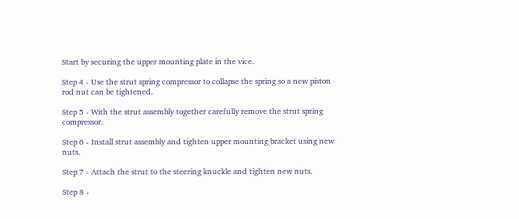Start by securing the upper mounting plate in the vice.

Step 4 - Use the strut spring compressor to collapse the spring so a new piston rod nut can be tightened.

Step 5 - With the strut assembly together carefully remove the strut spring compressor.

Step 6 - Install strut assembly and tighten upper mounting bracket using new nuts.

Step 7 - Attach the strut to the steering knuckle and tighten new nuts.

Step 8 -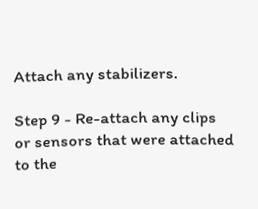Attach any stabilizers.

Step 9 - Re-attach any clips or sensors that were attached to the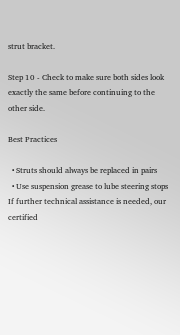strut bracket.

Step 10 - Check to make sure both sides look exactly the same before continuing to the other side.

Best Practices

  • Struts should always be replaced in pairs
  • Use suspension grease to lube steering stops
If further technical assistance is needed, our certified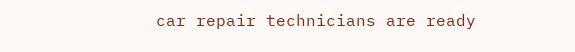car repair technicians are ready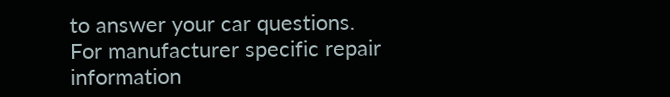to answer your car questions. For manufacturer specific repair information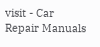visit - Car Repair Manuals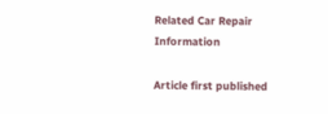Related Car Repair Information

Article first published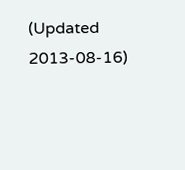(Updated 2013-08-16)